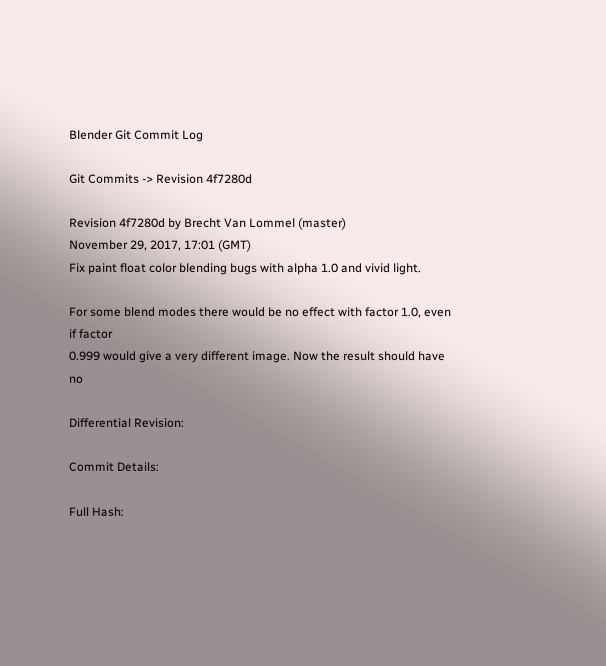Blender Git Commit Log

Git Commits -> Revision 4f7280d

Revision 4f7280d by Brecht Van Lommel (master)
November 29, 2017, 17:01 (GMT)
Fix paint float color blending bugs with alpha 1.0 and vivid light.

For some blend modes there would be no effect with factor 1.0, even if factor
0.999 would give a very different image. Now the result should have no

Differential Revision:

Commit Details:

Full Hash: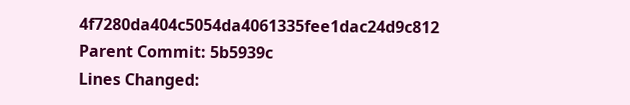4f7280da404c5054da4061335fee1dac24d9c812
Parent Commit: 5b5939c
Lines Changed: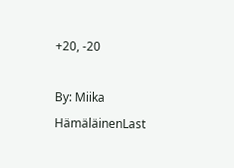+20, -20

By: Miika HämäläinenLast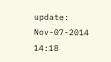update: Nov-07-2014 14:18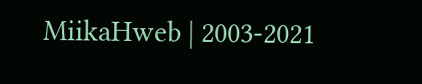MiikaHweb | 2003-2021